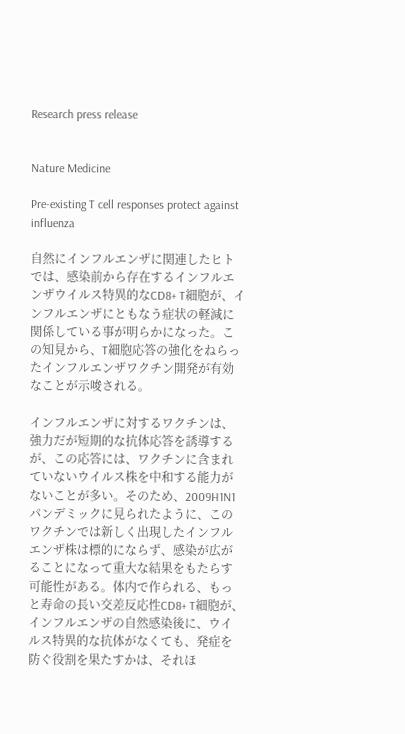Research press release


Nature Medicine

Pre-existing T cell responses protect against influenza

自然にインフルエンザに関連したヒトでは、感染前から存在するインフルエンザウイルス特異的なCD8+ T細胞が、インフルエンザにともなう症状の軽減に関係している事が明らかになった。この知見から、T細胞応答の強化をねらったインフルエンザワクチン開発が有効なことが示唆される。

インフルエンザに対するワクチンは、強力だが短期的な抗体応答を誘導するが、この応答には、ワクチンに含まれていないウイルス株を中和する能力がないことが多い。そのため、2009H1N1パンデミックに見られたように、このワクチンでは新しく出現したインフルエンザ株は標的にならず、感染が広がることになって重大な結果をもたらす可能性がある。体内で作られる、もっと寿命の長い交差反応性CD8+ T細胞が、インフルエンザの自然感染後に、ウイルス特異的な抗体がなくても、発症を防ぐ役割を果たすかは、それほ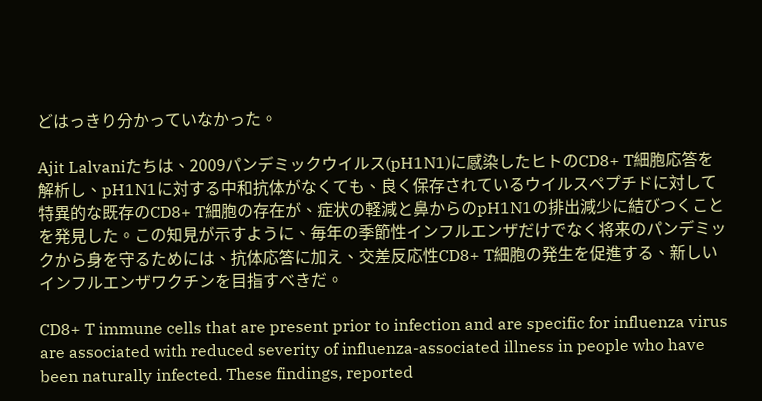どはっきり分かっていなかった。

Ajit Lalvaniたちは、2009パンデミックウイルス(pH1N1)に感染したヒトのCD8+ T細胞応答を解析し、pH1N1に対する中和抗体がなくても、良く保存されているウイルスペプチドに対して特異的な既存のCD8+ T細胞の存在が、症状の軽減と鼻からのpH1N1の排出減少に結びつくことを発見した。この知見が示すように、毎年の季節性インフルエンザだけでなく将来のパンデミックから身を守るためには、抗体応答に加え、交差反応性CD8+ T細胞の発生を促進する、新しいインフルエンザワクチンを目指すべきだ。

CD8+ T immune cells that are present prior to infection and are specific for influenza virus are associated with reduced severity of influenza-associated illness in people who have been naturally infected. These findings, reported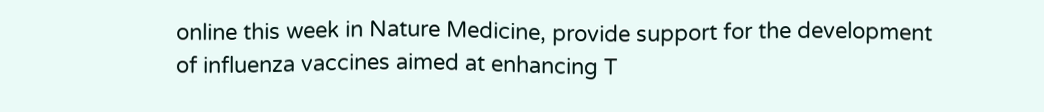online this week in Nature Medicine, provide support for the development of influenza vaccines aimed at enhancing T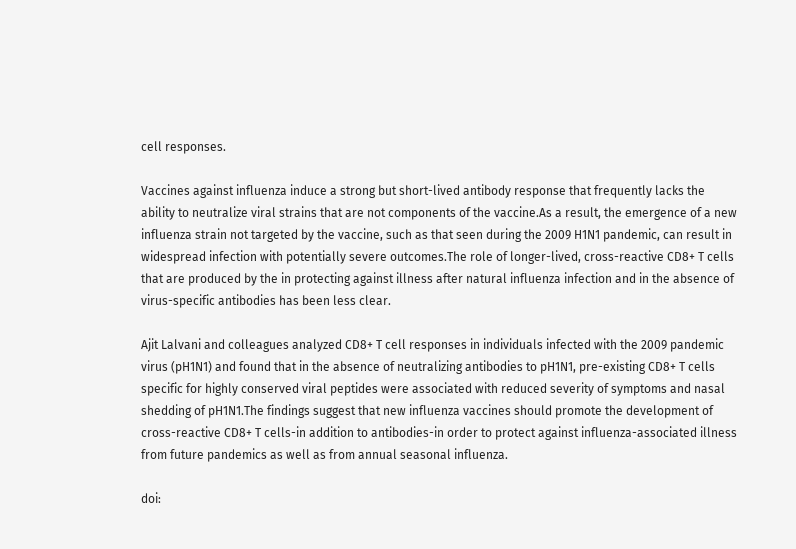cell responses.

Vaccines against influenza induce a strong but short-lived antibody response that frequently lacks the ability to neutralize viral strains that are not components of the vaccine.As a result, the emergence of a new influenza strain not targeted by the vaccine, such as that seen during the 2009 H1N1 pandemic, can result in widespread infection with potentially severe outcomes.The role of longer-lived, cross-reactive CD8+ T cells that are produced by the in protecting against illness after natural influenza infection and in the absence of virus-specific antibodies has been less clear.

Ajit Lalvani and colleagues analyzed CD8+ T cell responses in individuals infected with the 2009 pandemic virus (pH1N1) and found that in the absence of neutralizing antibodies to pH1N1, pre-existing CD8+ T cells specific for highly conserved viral peptides were associated with reduced severity of symptoms and nasal shedding of pH1N1.The findings suggest that new influenza vaccines should promote the development of cross-reactive CD8+ T cells-in addition to antibodies-in order to protect against influenza-associated illness from future pandemics as well as from annual seasonal influenza.

doi: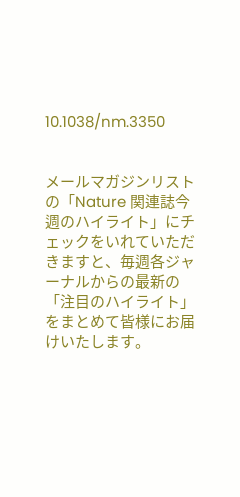10.1038/nm.3350


メールマガジンリストの「Nature 関連誌今週のハイライト」にチェックをいれていただきますと、毎週各ジャーナルからの最新の「注目のハイライト」をまとめて皆様にお届けいたします。